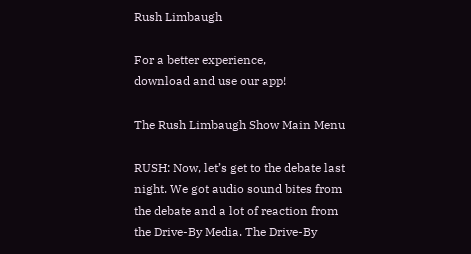Rush Limbaugh

For a better experience,
download and use our app!

The Rush Limbaugh Show Main Menu

RUSH: Now, let’s get to the debate last night. We got audio sound bites from the debate and a lot of reaction from the Drive-By Media. The Drive-By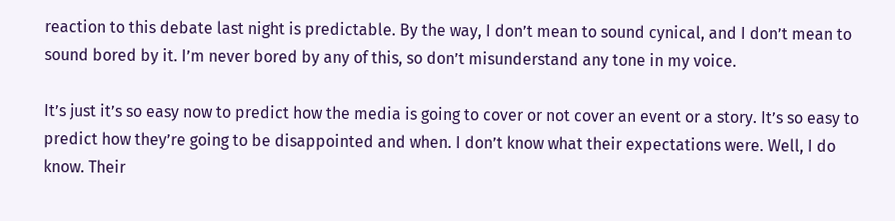reaction to this debate last night is predictable. By the way, I don’t mean to sound cynical, and I don’t mean to sound bored by it. I’m never bored by any of this, so don’t misunderstand any tone in my voice.

It’s just it’s so easy now to predict how the media is going to cover or not cover an event or a story. It’s so easy to predict how they’re going to be disappointed and when. I don’t know what their expectations were. Well, I do know. Their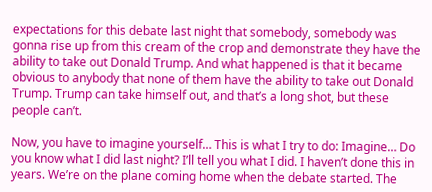expectations for this debate last night that somebody, somebody was gonna rise up from this cream of the crop and demonstrate they have the ability to take out Donald Trump. And what happened is that it became obvious to anybody that none of them have the ability to take out Donald Trump. Trump can take himself out, and that’s a long shot, but these people can’t.

Now, you have to imagine yourself… This is what I try to do: Imagine… Do you know what I did last night? I’ll tell you what I did. I haven’t done this in years. We’re on the plane coming home when the debate started. The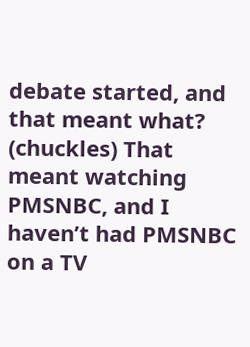debate started, and that meant what? (chuckles) That meant watching PMSNBC, and I haven’t had PMSNBC on a TV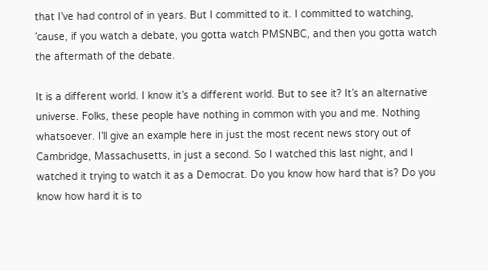that I’ve had control of in years. But I committed to it. I committed to watching, ’cause, if you watch a debate, you gotta watch PMSNBC, and then you gotta watch the aftermath of the debate.

It is a different world. I know it’s a different world. But to see it? It’s an alternative universe. Folks, these people have nothing in common with you and me. Nothing whatsoever. I’ll give an example here in just the most recent news story out of Cambridge, Massachusetts, in just a second. So I watched this last night, and I watched it trying to watch it as a Democrat. Do you know how hard that is? Do you know how hard it is to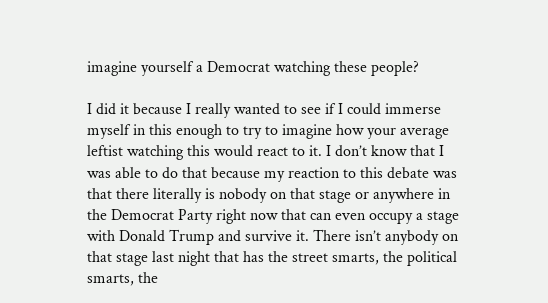imagine yourself a Democrat watching these people?

I did it because I really wanted to see if I could immerse myself in this enough to try to imagine how your average leftist watching this would react to it. I don’t know that I was able to do that because my reaction to this debate was that there literally is nobody on that stage or anywhere in the Democrat Party right now that can even occupy a stage with Donald Trump and survive it. There isn’t anybody on that stage last night that has the street smarts, the political smarts, the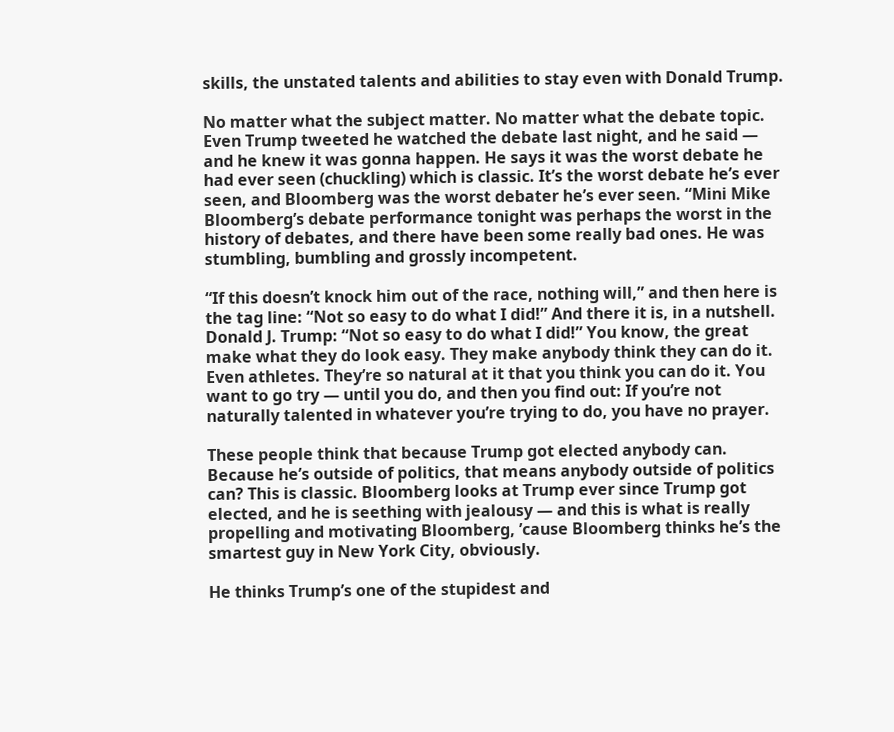skills, the unstated talents and abilities to stay even with Donald Trump.

No matter what the subject matter. No matter what the debate topic. Even Trump tweeted he watched the debate last night, and he said — and he knew it was gonna happen. He says it was the worst debate he had ever seen (chuckling) which is classic. It’s the worst debate he’s ever seen, and Bloomberg was the worst debater he’s ever seen. “Mini Mike Bloomberg’s debate performance tonight was perhaps the worst in the history of debates, and there have been some really bad ones. He was stumbling, bumbling and grossly incompetent.

“If this doesn’t knock him out of the race, nothing will,” and then here is the tag line: “Not so easy to do what I did!” And there it is, in a nutshell. Donald J. Trump: “Not so easy to do what I did!” You know, the great make what they do look easy. They make anybody think they can do it. Even athletes. They’re so natural at it that you think you can do it. You want to go try — until you do, and then you find out: If you’re not naturally talented in whatever you’re trying to do, you have no prayer.

These people think that because Trump got elected anybody can. Because he’s outside of politics, that means anybody outside of politics can? This is classic. Bloomberg looks at Trump ever since Trump got elected, and he is seething with jealousy — and this is what is really propelling and motivating Bloomberg, ’cause Bloomberg thinks he’s the smartest guy in New York City, obviously.

He thinks Trump’s one of the stupidest and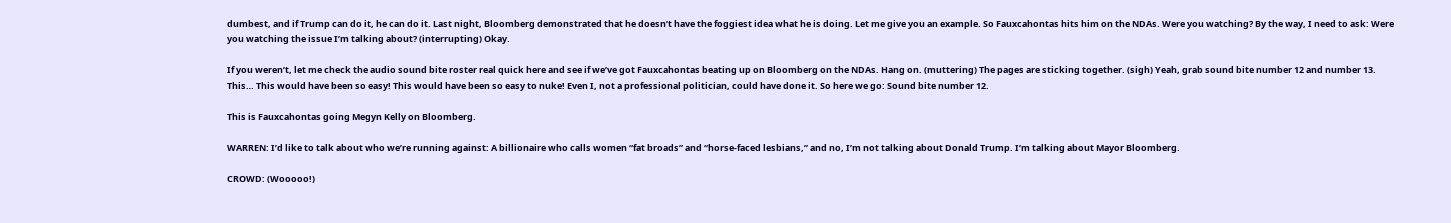dumbest, and if Trump can do it, he can do it. Last night, Bloomberg demonstrated that he doesn’t have the foggiest idea what he is doing. Let me give you an example. So Fauxcahontas hits him on the NDAs. Were you watching? By the way, I need to ask: Were you watching the issue I’m talking about? (interrupting) Okay.

If you weren’t, let me check the audio sound bite roster real quick here and see if we’ve got Fauxcahontas beating up on Bloomberg on the NDAs. Hang on. (muttering) The pages are sticking together. (sigh) Yeah, grab sound bite number 12 and number 13. This… This would have been so easy! This would have been so easy to nuke! Even I, not a professional politician, could have done it. So here we go: Sound bite number 12.

This is Fauxcahontas going Megyn Kelly on Bloomberg.

WARREN: I’d like to talk about who we’re running against: A billionaire who calls women “fat broads” and “horse-faced lesbians,” and no, I’m not talking about Donald Trump. I’m talking about Mayor Bloomberg.

CROWD: (Wooooo!)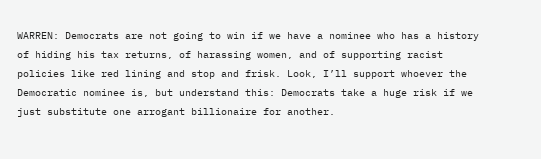WARREN: Democrats are not going to win if we have a nominee who has a history of hiding his tax returns, of harassing women, and of supporting racist policies like red lining and stop and frisk. Look, I’ll support whoever the Democratic nominee is, but understand this: Democrats take a huge risk if we just substitute one arrogant billionaire for another.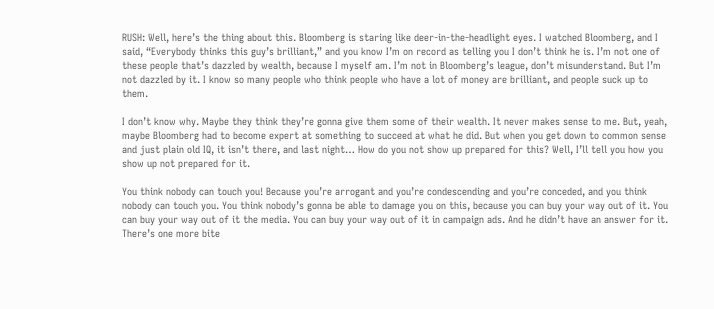RUSH: Well, here’s the thing about this. Bloomberg is staring like deer-in-the-headlight eyes. I watched Bloomberg, and I said, “Everybody thinks this guy’s brilliant,” and you know I’m on record as telling you I don’t think he is. I’m not one of these people that’s dazzled by wealth, because I myself am. I’m not in Bloomberg’s league, don’t misunderstand. But I’m not dazzled by it. I know so many people who think people who have a lot of money are brilliant, and people suck up to them.

I don’t know why. Maybe they think they’re gonna give them some of their wealth. It never makes sense to me. But, yeah, maybe Bloomberg had to become expert at something to succeed at what he did. But when you get down to common sense and just plain old IQ, it isn’t there, and last night… How do you not show up prepared for this? Well, I’ll tell you how you show up not prepared for it.

You think nobody can touch you! Because you’re arrogant and you’re condescending and you’re conceded, and you think nobody can touch you. You think nobody’s gonna be able to damage you on this, because you can buy your way out of it. You can buy your way out of it the media. You can buy your way out of it in campaign ads. And he didn’t have an answer for it. There’s one more bite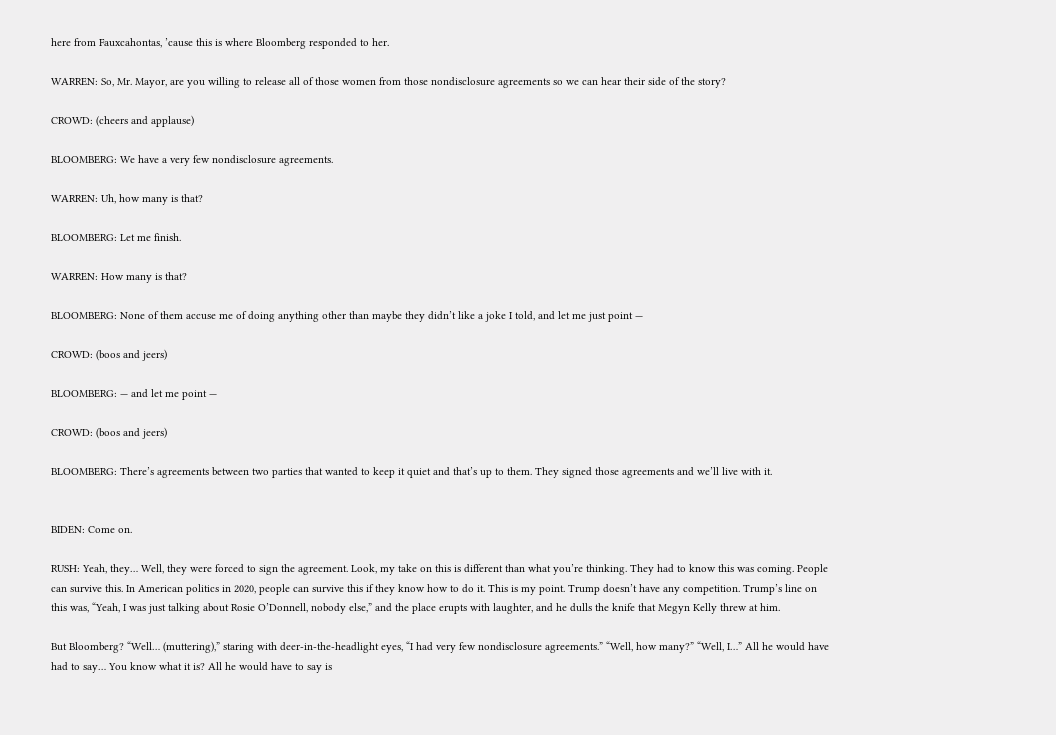here from Fauxcahontas, ’cause this is where Bloomberg responded to her.

WARREN: So, Mr. Mayor, are you willing to release all of those women from those nondisclosure agreements so we can hear their side of the story?

CROWD: (cheers and applause)

BLOOMBERG: We have a very few nondisclosure agreements.

WARREN: Uh, how many is that?

BLOOMBERG: Let me finish.

WARREN: How many is that?

BLOOMBERG: None of them accuse me of doing anything other than maybe they didn’t like a joke I told, and let me just point —

CROWD: (boos and jeers)

BLOOMBERG: — and let me point —

CROWD: (boos and jeers)

BLOOMBERG: There’s agreements between two parties that wanted to keep it quiet and that’s up to them. They signed those agreements and we’ll live with it.


BIDEN: Come on.

RUSH: Yeah, they… Well, they were forced to sign the agreement. Look, my take on this is different than what you’re thinking. They had to know this was coming. People can survive this. In American politics in 2020, people can survive this if they know how to do it. This is my point. Trump doesn’t have any competition. Trump’s line on this was, “Yeah, I was just talking about Rosie O’Donnell, nobody else,” and the place erupts with laughter, and he dulls the knife that Megyn Kelly threw at him.

But Bloomberg? “Well… (muttering),” staring with deer-in-the-headlight eyes, “I had very few nondisclosure agreements.” “Well, how many?” “Well, I…” All he would have had to say… You know what it is? All he would have to say is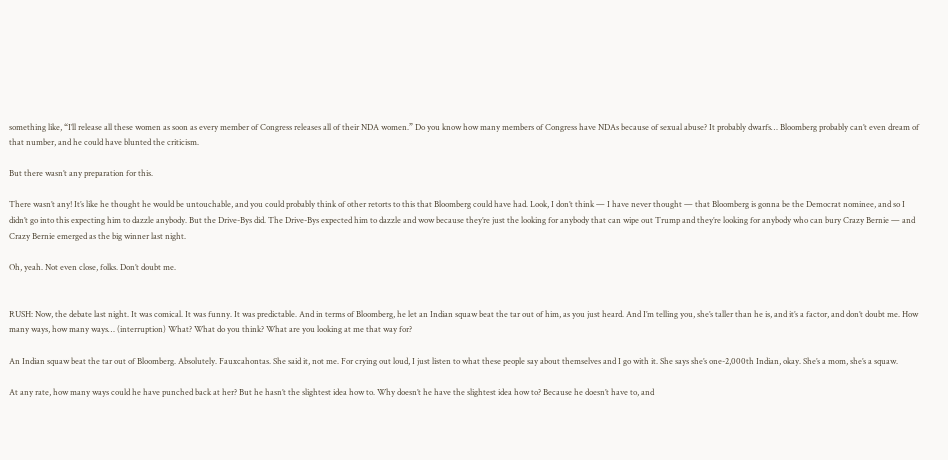something like, “I’ll release all these women as soon as every member of Congress releases all of their NDA women.” Do you know how many members of Congress have NDAs because of sexual abuse? It probably dwarfs… Bloomberg probably can’t even dream of that number, and he could have blunted the criticism.

But there wasn’t any preparation for this.

There wasn’t any! It’s like he thought he would be untouchable, and you could probably think of other retorts to this that Bloomberg could have had. Look, I don’t think — I have never thought — that Bloomberg is gonna be the Democrat nominee, and so I didn’t go into this expecting him to dazzle anybody. But the Drive-Bys did. The Drive-Bys expected him to dazzle and wow because they’re just the looking for anybody that can wipe out Trump and they’re looking for anybody who can bury Crazy Bernie — and Crazy Bernie emerged as the big winner last night.

Oh, yeah. Not even close, folks. Don’t doubt me.


RUSH: Now, the debate last night. It was comical. It was funny. It was predictable. And in terms of Bloomberg, he let an Indian squaw beat the tar out of him, as you just heard. And I’m telling you, she’s taller than he is, and it’s a factor, and don’t doubt me. How many ways, how many ways… (interruption) What? What do you think? What are you looking at me that way for?

An Indian squaw beat the tar out of Bloomberg. Absolutely. Fauxcahontas. She said it, not me. For crying out loud, I just listen to what these people say about themselves and I go with it. She says she’s one-2,000th Indian, okay. She’s a mom, she’s a squaw.

At any rate, how many ways could he have punched back at her? But he hasn’t the slightest idea how to. Why doesn’t he have the slightest idea how to? Because he doesn’t have to, and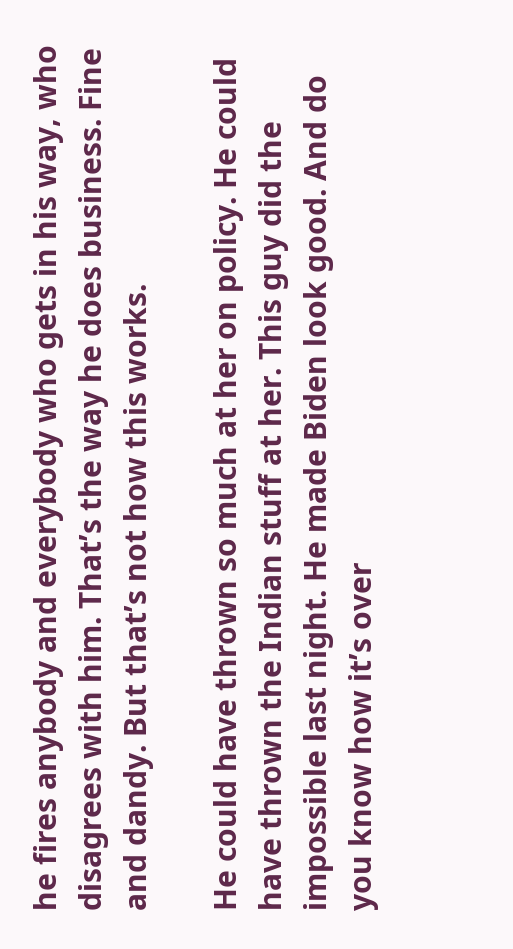he fires anybody and everybody who gets in his way, who disagrees with him. That’s the way he does business. Fine and dandy. But that’s not how this works.

He could have thrown so much at her on policy. He could have thrown the Indian stuff at her. This guy did the impossible last night. He made Biden look good. And do you know how it’s over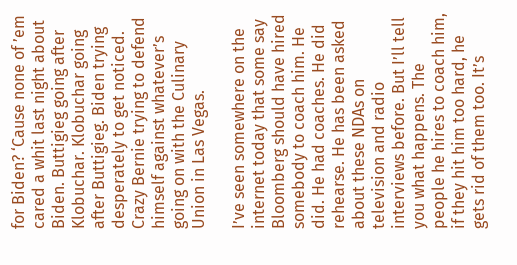for Biden? ‘Cause none of ’em cared a whit last night about Biden. Buttigieg going after Klobuchar. Klobuchar going after Buttigieg. Biden trying desperately to get noticed. Crazy Bernie trying to defend himself against whatever’s going on with the Culinary Union in Las Vegas.

I’ve seen somewhere on the internet today that some say Bloomberg should have hired somebody to coach him. He did. He had coaches. He did rehearse. He has been asked about these NDAs on television and radio interviews before. But I’ll tell you what happens. The people he hires to coach him, if they hit him too hard, he gets rid of them too. It’s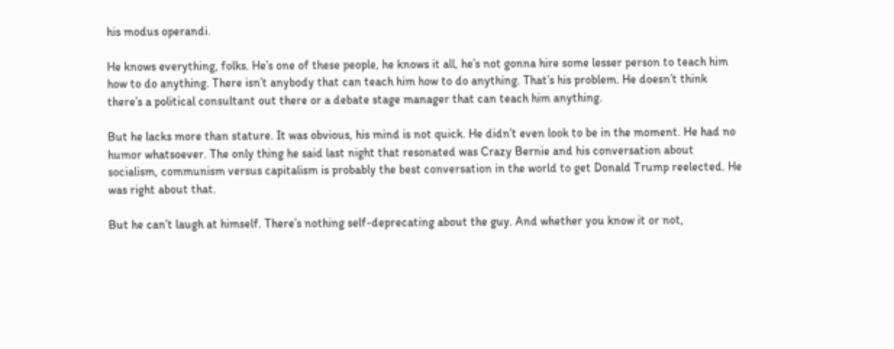his modus operandi.

He knows everything, folks. He’s one of these people, he knows it all, he’s not gonna hire some lesser person to teach him how to do anything. There isn’t anybody that can teach him how to do anything. That’s his problem. He doesn’t think there’s a political consultant out there or a debate stage manager that can teach him anything.

But he lacks more than stature. It was obvious, his mind is not quick. He didn’t even look to be in the moment. He had no humor whatsoever. The only thing he said last night that resonated was Crazy Bernie and his conversation about socialism, communism versus capitalism is probably the best conversation in the world to get Donald Trump reelected. He was right about that.

But he can’t laugh at himself. There’s nothing self-deprecating about the guy. And whether you know it or not,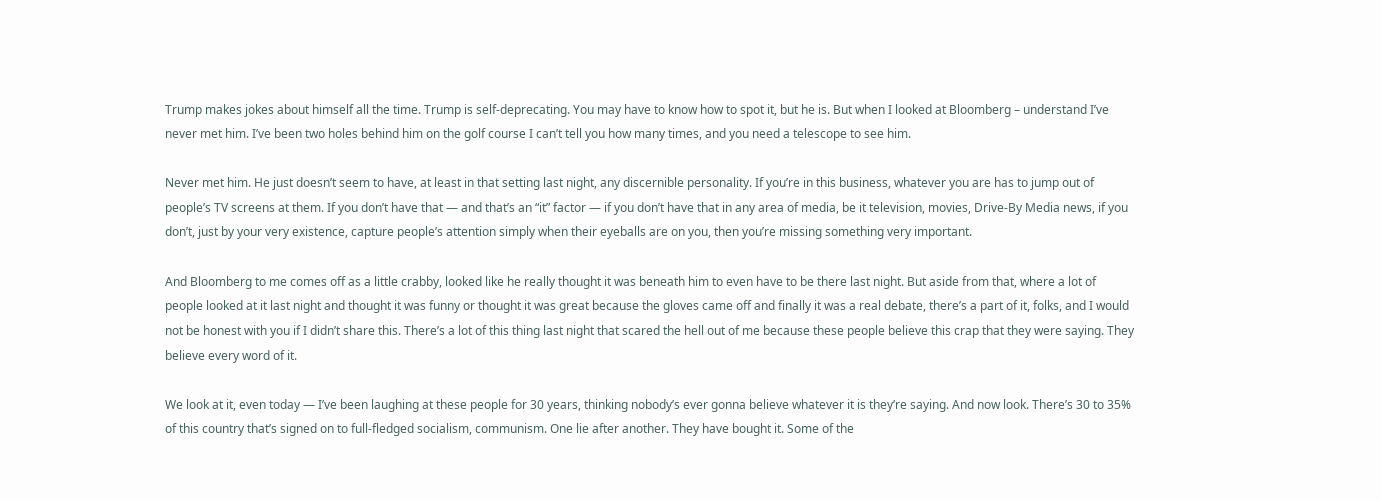Trump makes jokes about himself all the time. Trump is self-deprecating. You may have to know how to spot it, but he is. But when I looked at Bloomberg – understand I’ve never met him. I’ve been two holes behind him on the golf course I can’t tell you how many times, and you need a telescope to see him.

Never met him. He just doesn’t seem to have, at least in that setting last night, any discernible personality. If you’re in this business, whatever you are has to jump out of people’s TV screens at them. If you don’t have that — and that’s an “it” factor — if you don’t have that in any area of media, be it television, movies, Drive-By Media news, if you don’t, just by your very existence, capture people’s attention simply when their eyeballs are on you, then you’re missing something very important.

And Bloomberg to me comes off as a little crabby, looked like he really thought it was beneath him to even have to be there last night. But aside from that, where a lot of people looked at it last night and thought it was funny or thought it was great because the gloves came off and finally it was a real debate, there’s a part of it, folks, and I would not be honest with you if I didn’t share this. There’s a lot of this thing last night that scared the hell out of me because these people believe this crap that they were saying. They believe every word of it.

We look at it, even today — I’ve been laughing at these people for 30 years, thinking nobody’s ever gonna believe whatever it is they’re saying. And now look. There’s 30 to 35% of this country that’s signed on to full-fledged socialism, communism. One lie after another. They have bought it. Some of the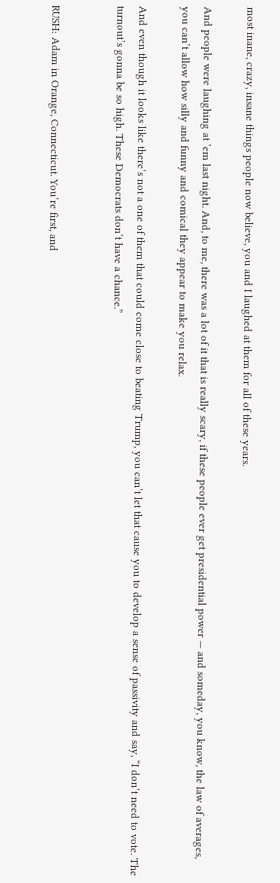most inane, crazy, insane things people now believe, you and I laughed at them for all of these years.

And people were laughing at ’em last night. And, to me, there was a lot of it that is really scary, if these people ever get presidential power — and someday, you know, the law of averages, you can’t allow how silly and funny and comical they appear to make you relax.

And even though it looks like there’s not a one of them that could come close to beating Trump, you can’t let that cause you to develop a sense of passivity and say, “I don’t need to vote. The turnout’s gonna be so high. These Democrats don’t have a chance.”


RUSH: Adam in Orange, Connecticut. You’re first, and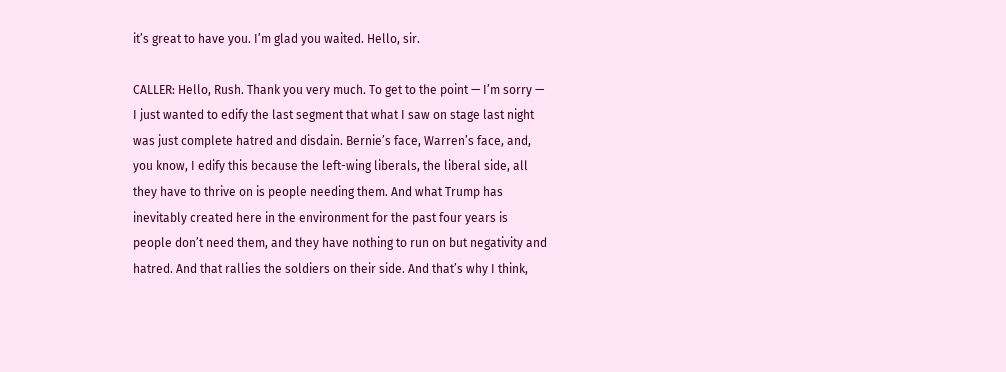it’s great to have you. I’m glad you waited. Hello, sir.

CALLER: Hello, Rush. Thank you very much. To get to the point — I’m sorry — I just wanted to edify the last segment that what I saw on stage last night was just complete hatred and disdain. Bernie’s face, Warren’s face, and, you know, I edify this because the left-wing liberals, the liberal side, all they have to thrive on is people needing them. And what Trump has inevitably created here in the environment for the past four years is people don’t need them, and they have nothing to run on but negativity and hatred. And that rallies the soldiers on their side. And that’s why I think,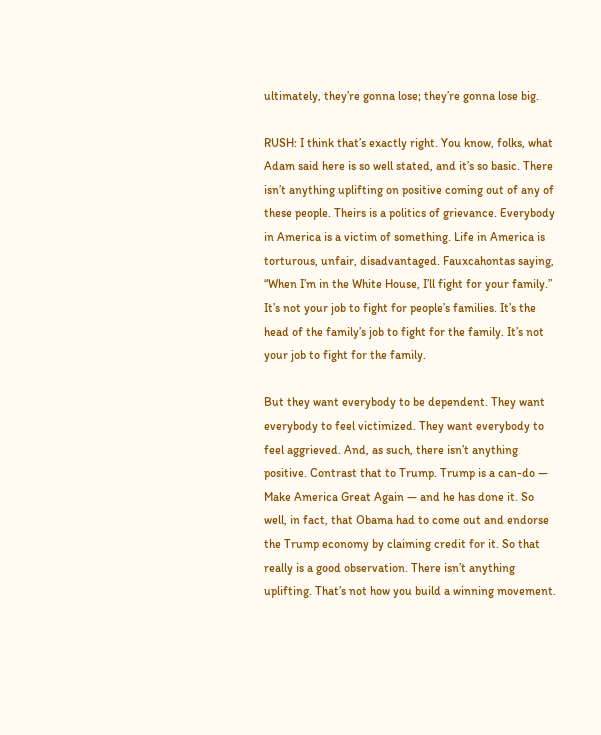ultimately, they’re gonna lose; they’re gonna lose big.

RUSH: I think that’s exactly right. You know, folks, what Adam said here is so well stated, and it’s so basic. There isn’t anything uplifting on positive coming out of any of these people. Theirs is a politics of grievance. Everybody in America is a victim of something. Life in America is torturous, unfair, disadvantaged. Fauxcahontas saying, “When I’m in the White House, I’ll fight for your family.” It’s not your job to fight for people’s families. It’s the head of the family’s job to fight for the family. It’s not your job to fight for the family.

But they want everybody to be dependent. They want everybody to feel victimized. They want everybody to feel aggrieved. And, as such, there isn’t anything positive. Contrast that to Trump. Trump is a can-do — Make America Great Again — and he has done it. So well, in fact, that Obama had to come out and endorse the Trump economy by claiming credit for it. So that really is a good observation. There isn’t anything uplifting. That’s not how you build a winning movement.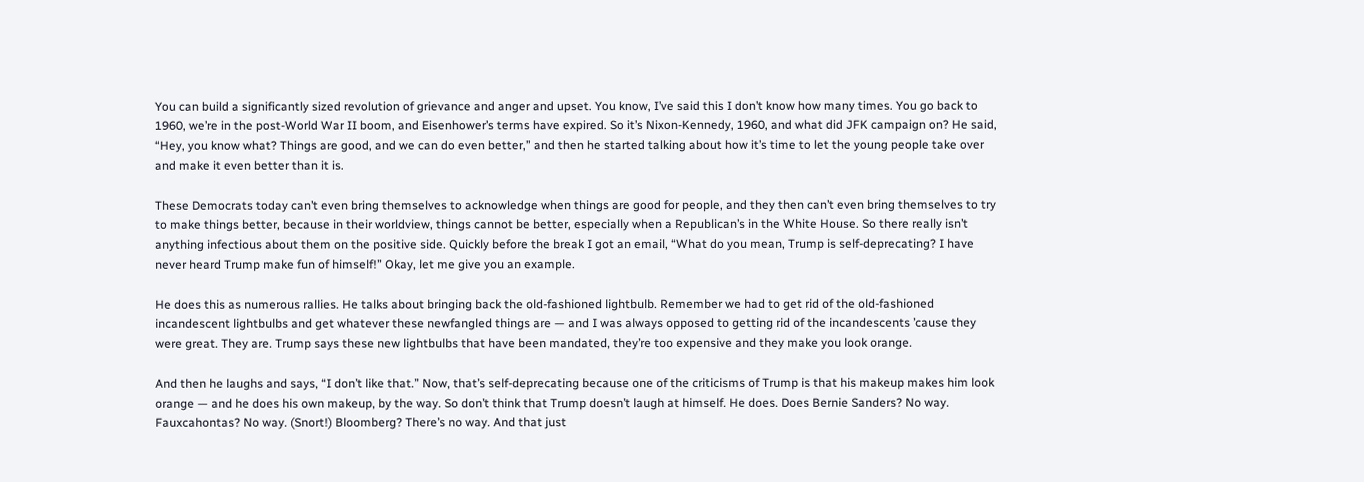You can build a significantly sized revolution of grievance and anger and upset. You know, I’ve said this I don’t know how many times. You go back to 1960, we’re in the post-World War II boom, and Eisenhower’s terms have expired. So it’s Nixon-Kennedy, 1960, and what did JFK campaign on? He said, “Hey, you know what? Things are good, and we can do even better,” and then he started talking about how it’s time to let the young people take over and make it even better than it is.

These Democrats today can’t even bring themselves to acknowledge when things are good for people, and they then can’t even bring themselves to try to make things better, because in their worldview, things cannot be better, especially when a Republican’s in the White House. So there really isn’t anything infectious about them on the positive side. Quickly before the break I got an email, “What do you mean, Trump is self-deprecating? I have never heard Trump make fun of himself!” Okay, let me give you an example.

He does this as numerous rallies. He talks about bringing back the old-fashioned lightbulb. Remember we had to get rid of the old-fashioned incandescent lightbulbs and get whatever these newfangled things are — and I was always opposed to getting rid of the incandescents ’cause they were great. They are. Trump says these new lightbulbs that have been mandated, they’re too expensive and they make you look orange.

And then he laughs and says, “I don’t like that.” Now, that’s self-deprecating because one of the criticisms of Trump is that his makeup makes him look orange — and he does his own makeup, by the way. So don’t think that Trump doesn’t laugh at himself. He does. Does Bernie Sanders? No way. Fauxcahontas? No way. (Snort!) Bloomberg? There’s no way. And that just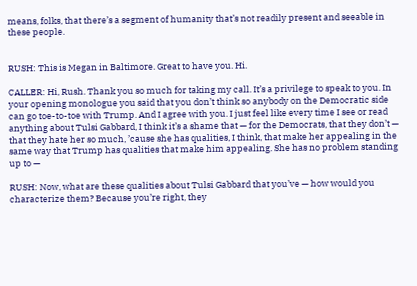means, folks, that there’s a segment of humanity that’s not readily present and seeable in these people.


RUSH: This is Megan in Baltimore. Great to have you. Hi.

CALLER: Hi, Rush. Thank you so much for taking my call. It’s a privilege to speak to you. In your opening monologue you said that you don’t think so anybody on the Democratic side can go toe-to-toe with Trump. And I agree with you. I just feel like every time I see or read anything about Tulsi Gabbard, I think it’s a shame that — for the Democrats, that they don’t — that they hate her so much, ’cause she has qualities, I think, that make her appealing in the same way that Trump has qualities that make him appealing. She has no problem standing up to —

RUSH: Now, what are these qualities about Tulsi Gabbard that you’ve — how would you characterize them? Because you’re right, they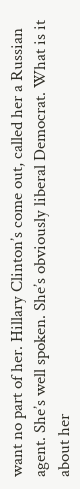want no part of her. Hillary Clinton’s come out, called her a Russian agent. She’s well spoken. She’s obviously liberal Democrat. What is it about her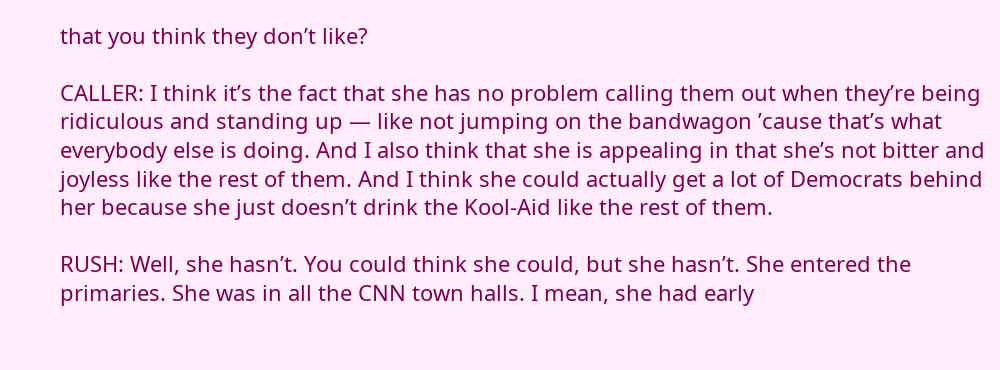that you think they don’t like?

CALLER: I think it’s the fact that she has no problem calling them out when they’re being ridiculous and standing up — like not jumping on the bandwagon ’cause that’s what everybody else is doing. And I also think that she is appealing in that she’s not bitter and joyless like the rest of them. And I think she could actually get a lot of Democrats behind her because she just doesn’t drink the Kool-Aid like the rest of them.

RUSH: Well, she hasn’t. You could think she could, but she hasn’t. She entered the primaries. She was in all the CNN town halls. I mean, she had early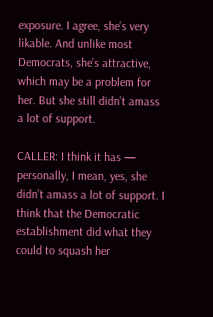exposure. I agree, she’s very likable. And unlike most Democrats, she’s attractive, which may be a problem for her. But she still didn’t amass a lot of support.

CALLER: I think it has — personally, I mean, yes, she didn’t amass a lot of support. I think that the Democratic establishment did what they could to squash her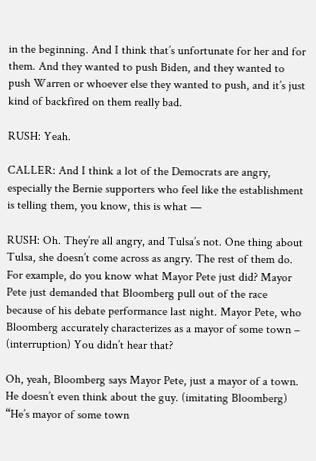in the beginning. And I think that’s unfortunate for her and for them. And they wanted to push Biden, and they wanted to push Warren or whoever else they wanted to push, and it’s just kind of backfired on them really bad.

RUSH: Yeah.

CALLER: And I think a lot of the Democrats are angry, especially the Bernie supporters who feel like the establishment is telling them, you know, this is what —

RUSH: Oh. They’re all angry, and Tulsa’s not. One thing about Tulsa, she doesn’t come across as angry. The rest of them do. For example, do you know what Mayor Pete just did? Mayor Pete just demanded that Bloomberg pull out of the race because of his debate performance last night. Mayor Pete, who Bloomberg accurately characterizes as a mayor of some town – (interruption) You didn’t hear that?

Oh, yeah, Bloomberg says Mayor Pete, just a mayor of a town. He doesn’t even think about the guy. (imitating Bloomberg) “He’s mayor of some town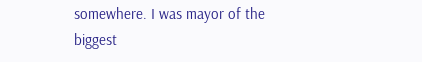somewhere. I was mayor of the biggest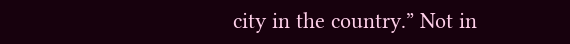city in the country.” Not in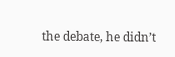the debate, he didn’t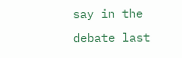say in the debate last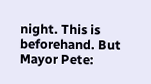night. This is beforehand. But Mayor Pete: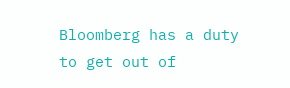Bloomberg has a duty to get out of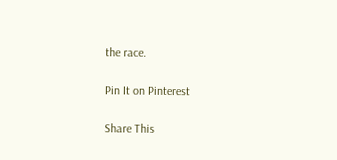the race.

Pin It on Pinterest

Share This